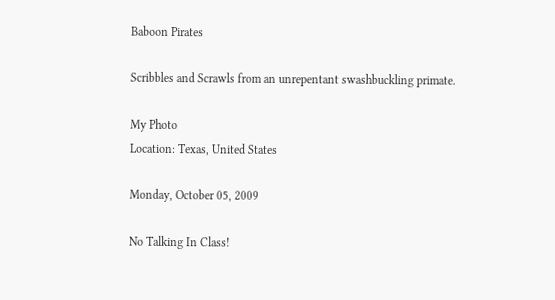Baboon Pirates

Scribbles and Scrawls from an unrepentant swashbuckling primate.

My Photo
Location: Texas, United States

Monday, October 05, 2009

No Talking In Class!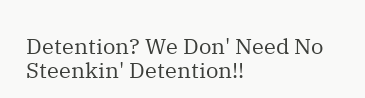Detention? We Don' Need No Steenkin' Detention!!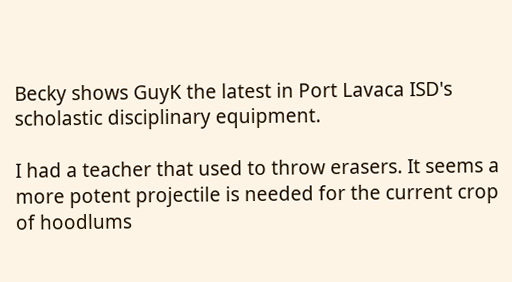Becky shows GuyK the latest in Port Lavaca ISD's scholastic disciplinary equipment.

I had a teacher that used to throw erasers. It seems a more potent projectile is needed for the current crop of hoodlums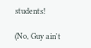students!

(No, Guy ain't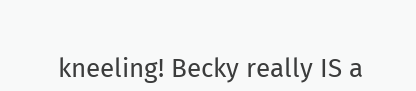kneeling! Becky really IS a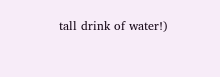tall drink of water!)